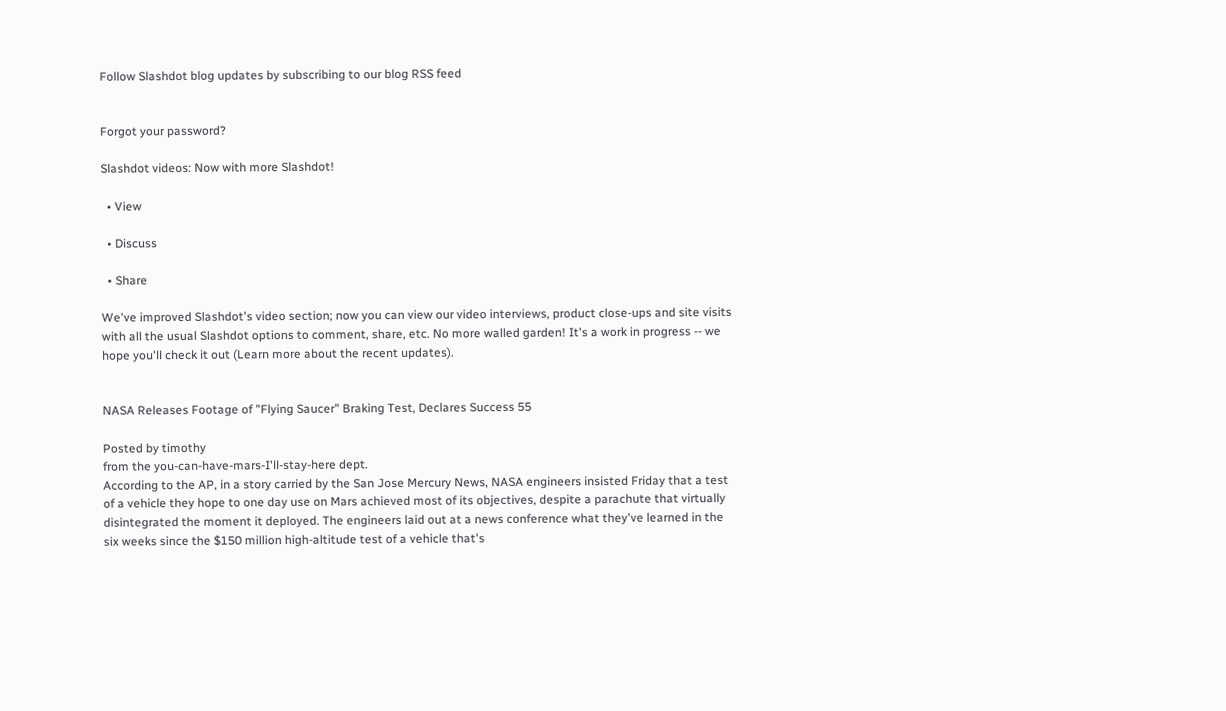Follow Slashdot blog updates by subscribing to our blog RSS feed


Forgot your password?

Slashdot videos: Now with more Slashdot!

  • View

  • Discuss

  • Share

We've improved Slashdot's video section; now you can view our video interviews, product close-ups and site visits with all the usual Slashdot options to comment, share, etc. No more walled garden! It's a work in progress -- we hope you'll check it out (Learn more about the recent updates).


NASA Releases Footage of "Flying Saucer" Braking Test, Declares Success 55

Posted by timothy
from the you-can-have-mars-I'll-stay-here dept.
According to the AP, in a story carried by the San Jose Mercury News, NASA engineers insisted Friday that a test of a vehicle they hope to one day use on Mars achieved most of its objectives, despite a parachute that virtually disintegrated the moment it deployed. The engineers laid out at a news conference what they've learned in the six weeks since the $150 million high-altitude test of a vehicle that's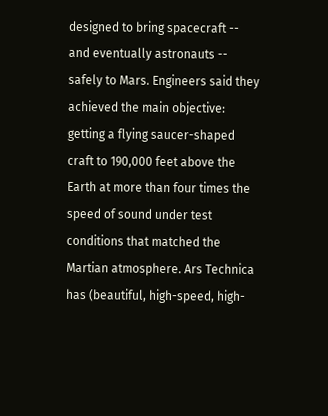designed to bring spacecraft -- and eventually astronauts -- safely to Mars. Engineers said they achieved the main objective: getting a flying saucer-shaped craft to 190,000 feet above the Earth at more than four times the speed of sound under test conditions that matched the Martian atmosphere. Ars Technica has (beautiful, high-speed, high-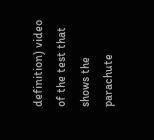definition) video of the test that shows the parachute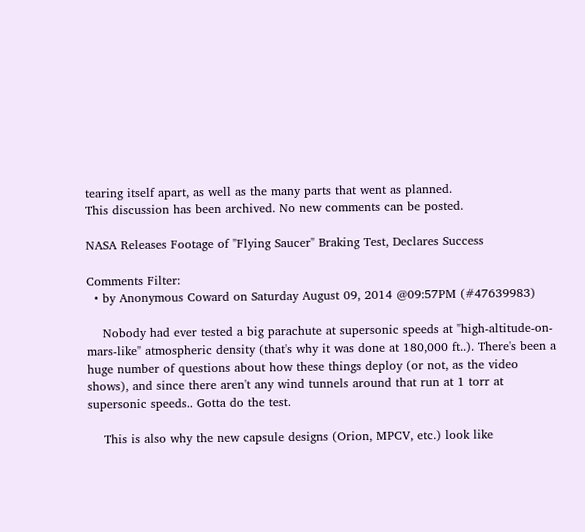tearing itself apart, as well as the many parts that went as planned.
This discussion has been archived. No new comments can be posted.

NASA Releases Footage of "Flying Saucer" Braking Test, Declares Success

Comments Filter:
  • by Anonymous Coward on Saturday August 09, 2014 @09:57PM (#47639983)

    Nobody had ever tested a big parachute at supersonic speeds at "high-altitude-on-mars-like" atmospheric density (that's why it was done at 180,000 ft..). There's been a huge number of questions about how these things deploy (or not, as the video shows), and since there aren't any wind tunnels around that run at 1 torr at supersonic speeds.. Gotta do the test.

    This is also why the new capsule designs (Orion, MPCV, etc.) look like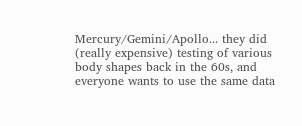Mercury/Gemini/Apollo... they did (really expensive) testing of various body shapes back in the 60s, and everyone wants to use the same data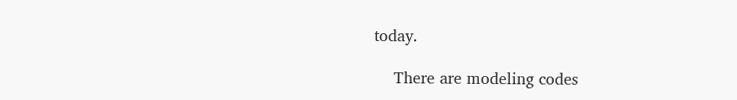today.

    There are modeling codes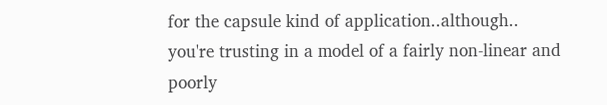for the capsule kind of application..although.. you're trusting in a model of a fairly non-linear and poorly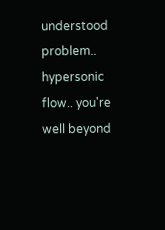understood problem.. hypersonic flow.. you're well beyond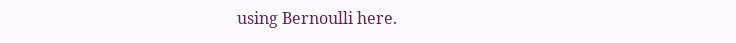using Bernoulli here.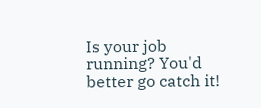Is your job running? You'd better go catch it!